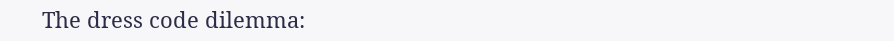The dress code dilemma: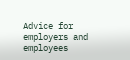Advice for employers and employees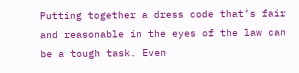Putting together a dress code that’s fair and reasonable in the eyes of the law can be a tough task. Even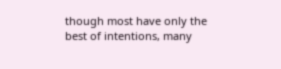though most have only the best of intentions, many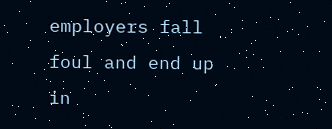employers fall foul and end up in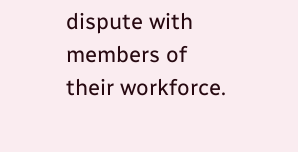dispute with members of their workforce.